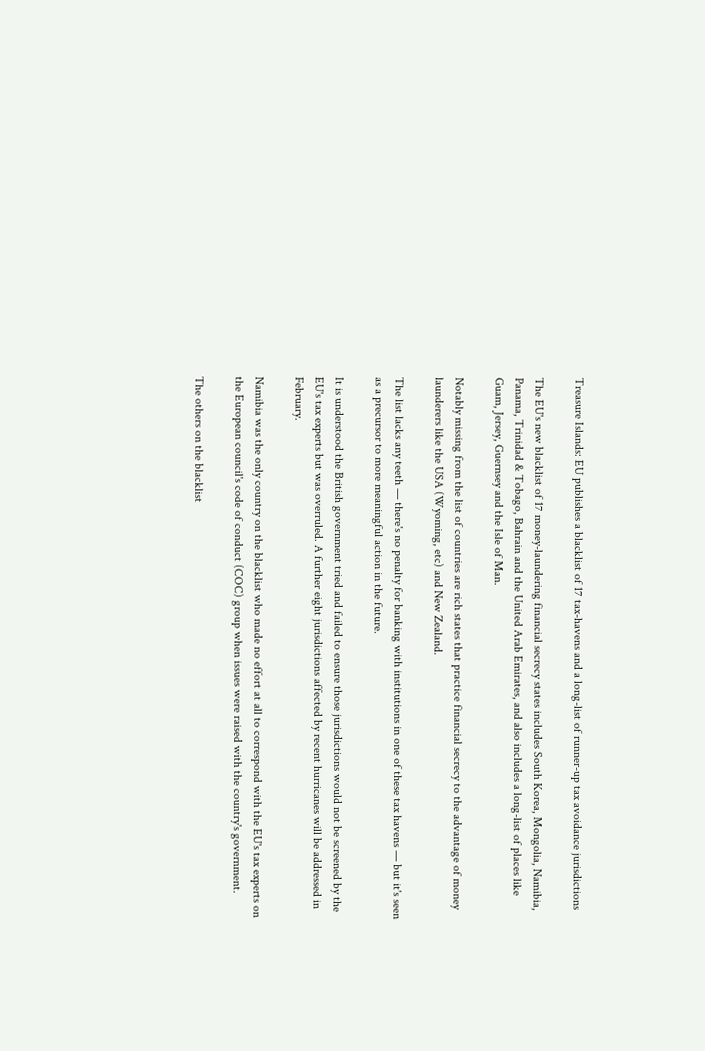Treasure Islands: EU publishes a blacklist of 17 tax-havens and a long-list of runner-up tax avoidance jurisdictions

The EU's new blacklist of 17 money-laundering financial secrecy states includes South Korea, Mongolia, Namibia, Panama, Trinidad & Tobago, Bahrain and the United Arab Emirates, and also includes a long-list of places like Guam, Jersey, Guernsey and the Isle of Man.

Notably missing from the list of countries are rich states that practice financial secrecy to the advantage of money launderers like the USA (Wyoming, etc) and New Zealand.

The list lacks any teeth — there's no penalty for banking with institutions in one of these tax havens — but it's seen as a precursor to more meaningful action in the future.

It is understood the British government tried and failed to ensure those jurisdictions would not be screened by the EU's tax experts but was overruled. A further eight jurisdictions affected by recent hurricanes will be addressed in February.

Namibia was the only country on the blacklist who made no effort at all to correspond with the EU's tax experts on the European council's code of conduct (COC) group when issues were raised with the country's government.

The others on the blacklist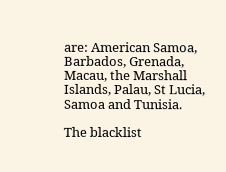are: American Samoa, Barbados, Grenada, Macau, the Marshall Islands, Palau, St Lucia, Samoa and Tunisia.

The blacklist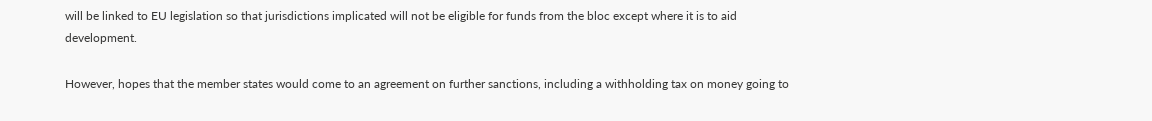will be linked to EU legislation so that jurisdictions implicated will not be eligible for funds from the bloc except where it is to aid development.

However, hopes that the member states would come to an agreement on further sanctions, including a withholding tax on money going to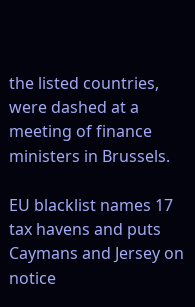the listed countries, were dashed at a meeting of finance ministers in Brussels.

EU blacklist names 17 tax havens and puts Caymans and Jersey on notice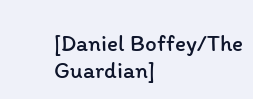[Daniel Boffey/The Guardian]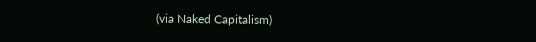(via Naked Capitalism)